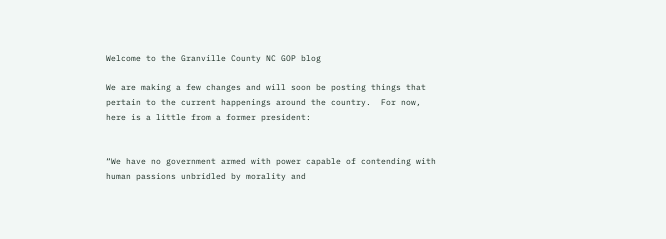Welcome to the Granville County NC GOP blog

We are making a few changes and will soon be posting things that pertain to the current happenings around the country.  For now, here is a little from a former president:


“We have no government armed with power capable of contending with human passions unbridled by morality and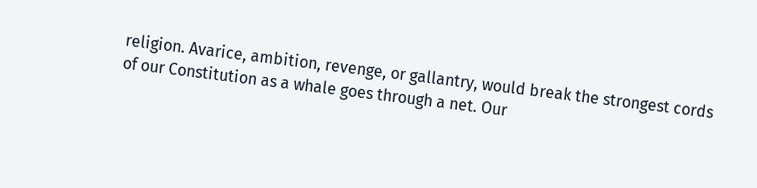religion. Avarice, ambition, revenge, or gallantry, would break the strongest cords of our Constitution as a whale goes through a net. Our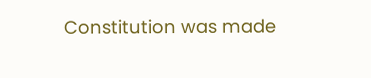Constitution was made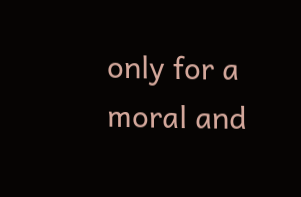only for a moral and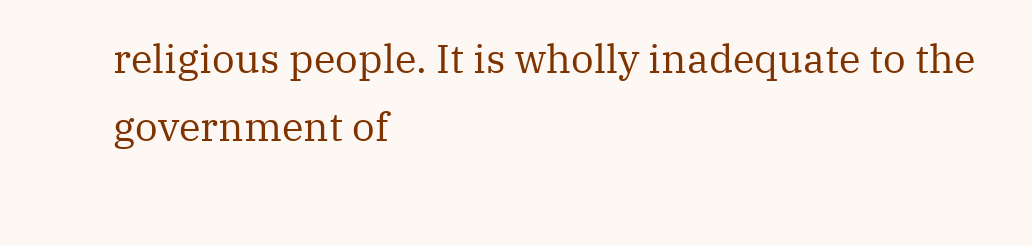religious people. It is wholly inadequate to the government of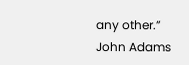any other.”
John Adams